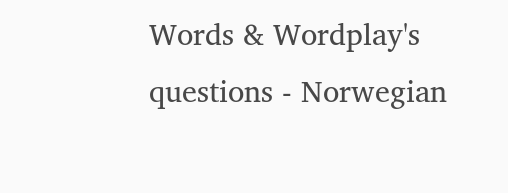Words & Wordplay's questions - Norwegian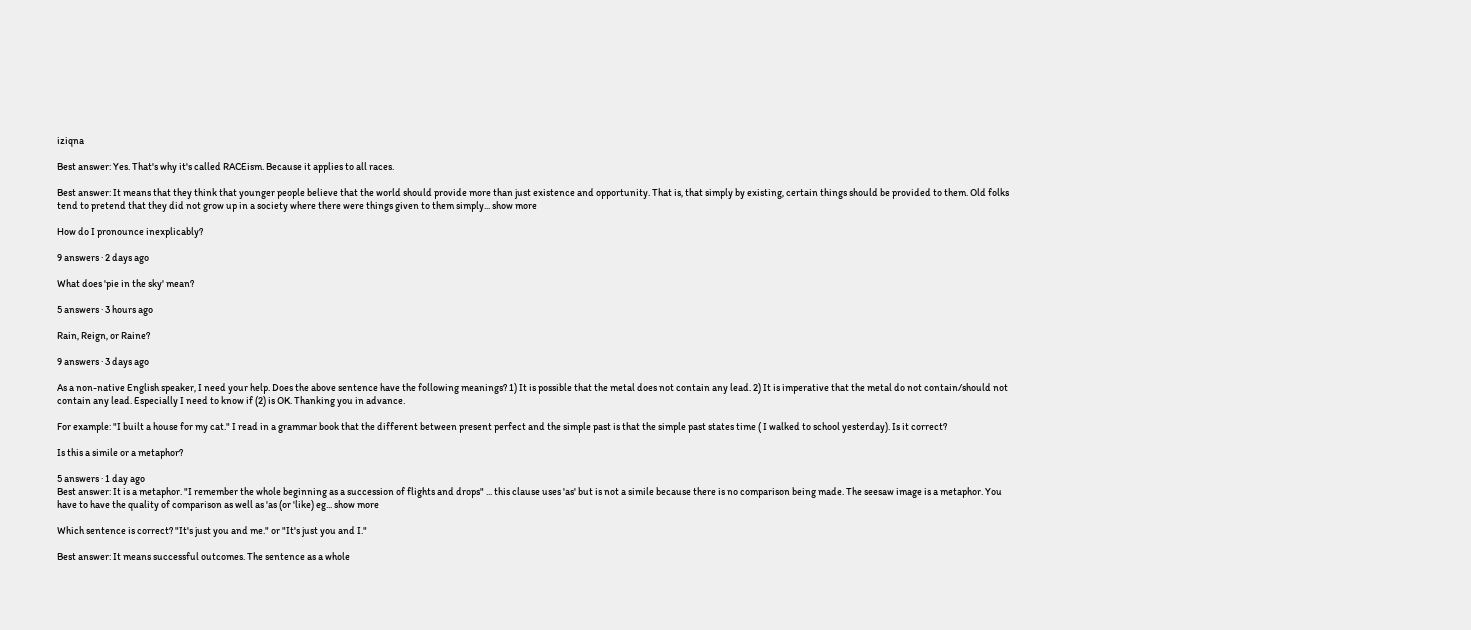iziqna

Best answer: Yes. That's why it's called RACEism. Because it applies to all races.

Best answer: It means that they think that younger people believe that the world should provide more than just existence and opportunity. That is, that simply by existing, certain things should be provided to them. Old folks tend to pretend that they did not grow up in a society where there were things given to them simply... show more

How do I pronounce inexplicably?

9 answers · 2 days ago

What does 'pie in the sky' mean?

5 answers · 3 hours ago

Rain, Reign, or Raine?

9 answers · 3 days ago

As a non-native English speaker, I need your help. Does the above sentence have the following meanings? 1) It is possible that the metal does not contain any lead. 2) It is imperative that the metal do not contain/should not contain any lead. Especially I need to know if (2) is OK. Thanking you in advance.

For example: "I built a house for my cat." I read in a grammar book that the different between present perfect and the simple past is that the simple past states time ( I walked to school yesterday). Is it correct?

Is this a simile or a metaphor?

5 answers · 1 day ago
Best answer: It is a metaphor. "I remember the whole beginning as a succession of flights and drops" ... this clause uses 'as' but is not a simile because there is no comparison being made. The seesaw image is a metaphor. You have to have the quality of comparison as well as 'as (or 'like) eg... show more

Which sentence is correct? "It's just you and me." or "It's just you and I."

Best answer: It means successful outcomes. The sentence as a whole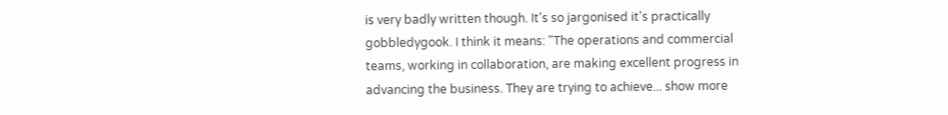is very badly written though. It's so jargonised it's practically gobbledygook. I think it means: "The operations and commercial teams, working in collaboration, are making excellent progress in advancing the business. They are trying to achieve... show more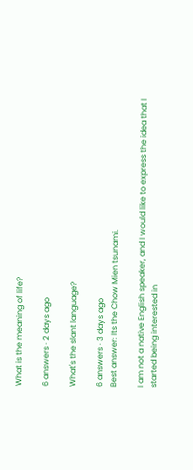What is the meaning of life?

6 answers · 2 days ago

What's the slant language?

6 answers · 3 days ago
Best answer: Its the Chow Mien tsunami.

I am not a native English speaker, and I would like to express the idea that I started being interested in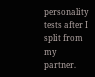personality tests after I split from my partner.